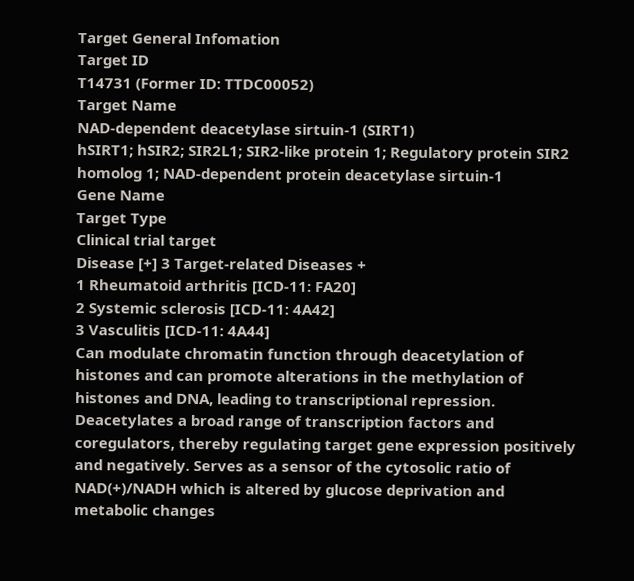Target General Infomation
Target ID
T14731 (Former ID: TTDC00052)
Target Name
NAD-dependent deacetylase sirtuin-1 (SIRT1)
hSIRT1; hSIR2; SIR2L1; SIR2-like protein 1; Regulatory protein SIR2 homolog 1; NAD-dependent protein deacetylase sirtuin-1
Gene Name
Target Type
Clinical trial target
Disease [+] 3 Target-related Diseases +
1 Rheumatoid arthritis [ICD-11: FA20]
2 Systemic sclerosis [ICD-11: 4A42]
3 Vasculitis [ICD-11: 4A44]
Can modulate chromatin function through deacetylation of histones and can promote alterations in the methylation of histones and DNA, leading to transcriptional repression. Deacetylates a broad range of transcription factors and coregulators, thereby regulating target gene expression positively and negatively. Serves as a sensor of the cytosolic ratio of NAD(+)/NADH which is altered by glucose deprivation and metabolic changes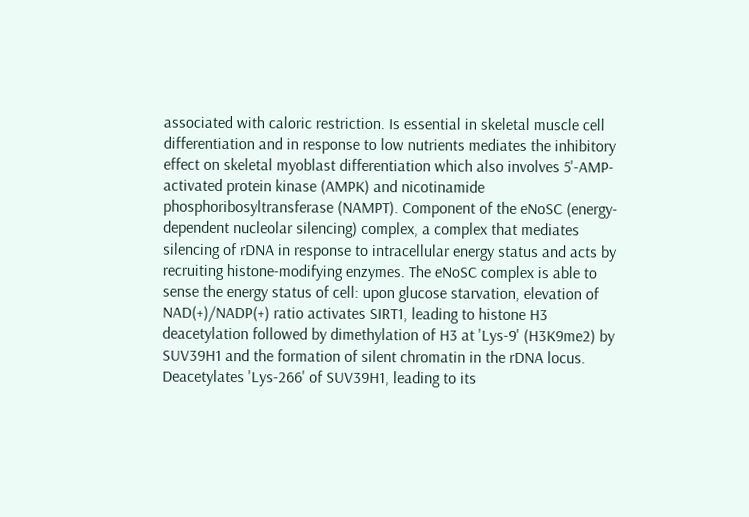associated with caloric restriction. Is essential in skeletal muscle cell differentiation and in response to low nutrients mediates the inhibitory effect on skeletal myoblast differentiation which also involves 5'-AMP-activated protein kinase (AMPK) and nicotinamide phosphoribosyltransferase (NAMPT). Component of the eNoSC (energy-dependent nucleolar silencing) complex, a complex that mediates silencing of rDNA in response to intracellular energy status and acts by recruiting histone-modifying enzymes. The eNoSC complex is able to sense the energy status of cell: upon glucose starvation, elevation of NAD(+)/NADP(+) ratio activates SIRT1, leading to histone H3 deacetylation followed by dimethylation of H3 at 'Lys-9' (H3K9me2) by SUV39H1 and the formation of silent chromatin in the rDNA locus. Deacetylates 'Lys-266' of SUV39H1, leading to its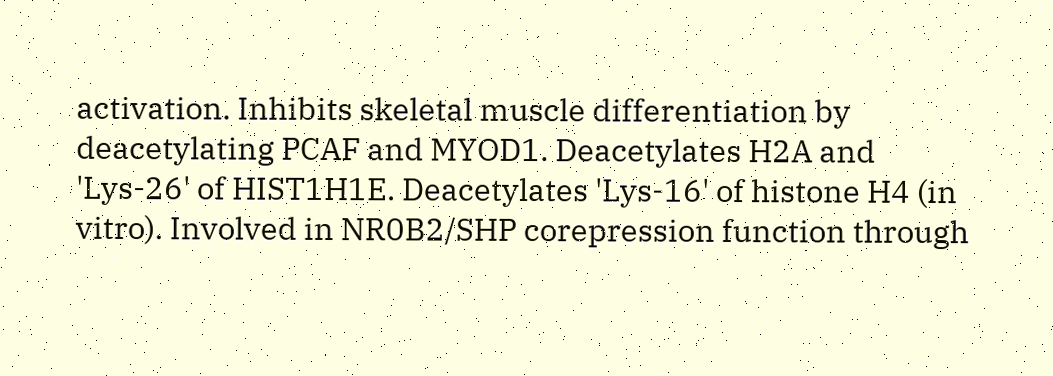activation. Inhibits skeletal muscle differentiation by deacetylating PCAF and MYOD1. Deacetylates H2A and 'Lys-26' of HIST1H1E. Deacetylates 'Lys-16' of histone H4 (in vitro). Involved in NR0B2/SHP corepression function through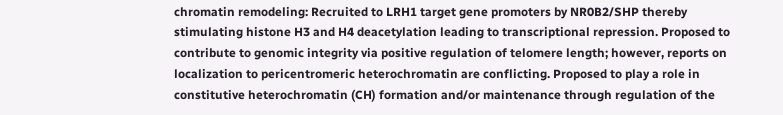chromatin remodeling: Recruited to LRH1 target gene promoters by NR0B2/SHP thereby stimulating histone H3 and H4 deacetylation leading to transcriptional repression. Proposed to contribute to genomic integrity via positive regulation of telomere length; however, reports on localization to pericentromeric heterochromatin are conflicting. Proposed to play a role in constitutive heterochromatin (CH) formation and/or maintenance through regulation of the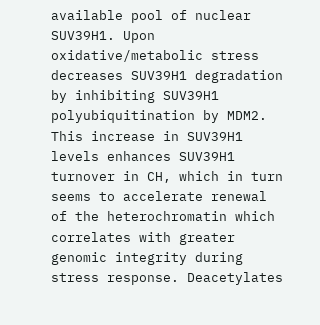available pool of nuclear SUV39H1. Upon oxidative/metabolic stress decreases SUV39H1 degradation by inhibiting SUV39H1 polyubiquitination by MDM2. This increase in SUV39H1 levels enhances SUV39H1 turnover in CH, which in turn seems to accelerate renewal of the heterochromatin which correlates with greater genomic integrity during stress response. Deacetylates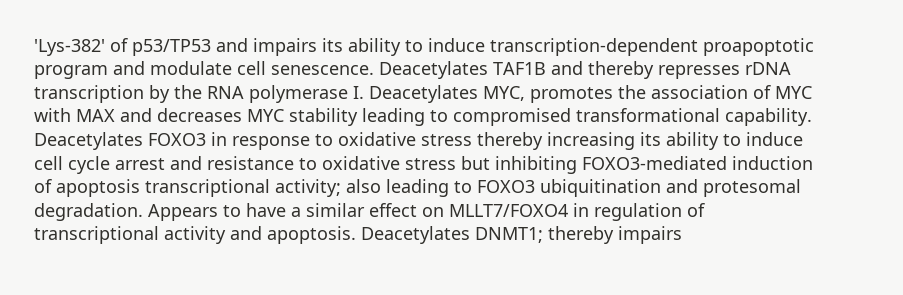'Lys-382' of p53/TP53 and impairs its ability to induce transcription-dependent proapoptotic program and modulate cell senescence. Deacetylates TAF1B and thereby represses rDNA transcription by the RNA polymerase I. Deacetylates MYC, promotes the association of MYC with MAX and decreases MYC stability leading to compromised transformational capability. Deacetylates FOXO3 in response to oxidative stress thereby increasing its ability to induce cell cycle arrest and resistance to oxidative stress but inhibiting FOXO3-mediated induction of apoptosis transcriptional activity; also leading to FOXO3 ubiquitination and protesomal degradation. Appears to have a similar effect on MLLT7/FOXO4 in regulation of transcriptional activity and apoptosis. Deacetylates DNMT1; thereby impairs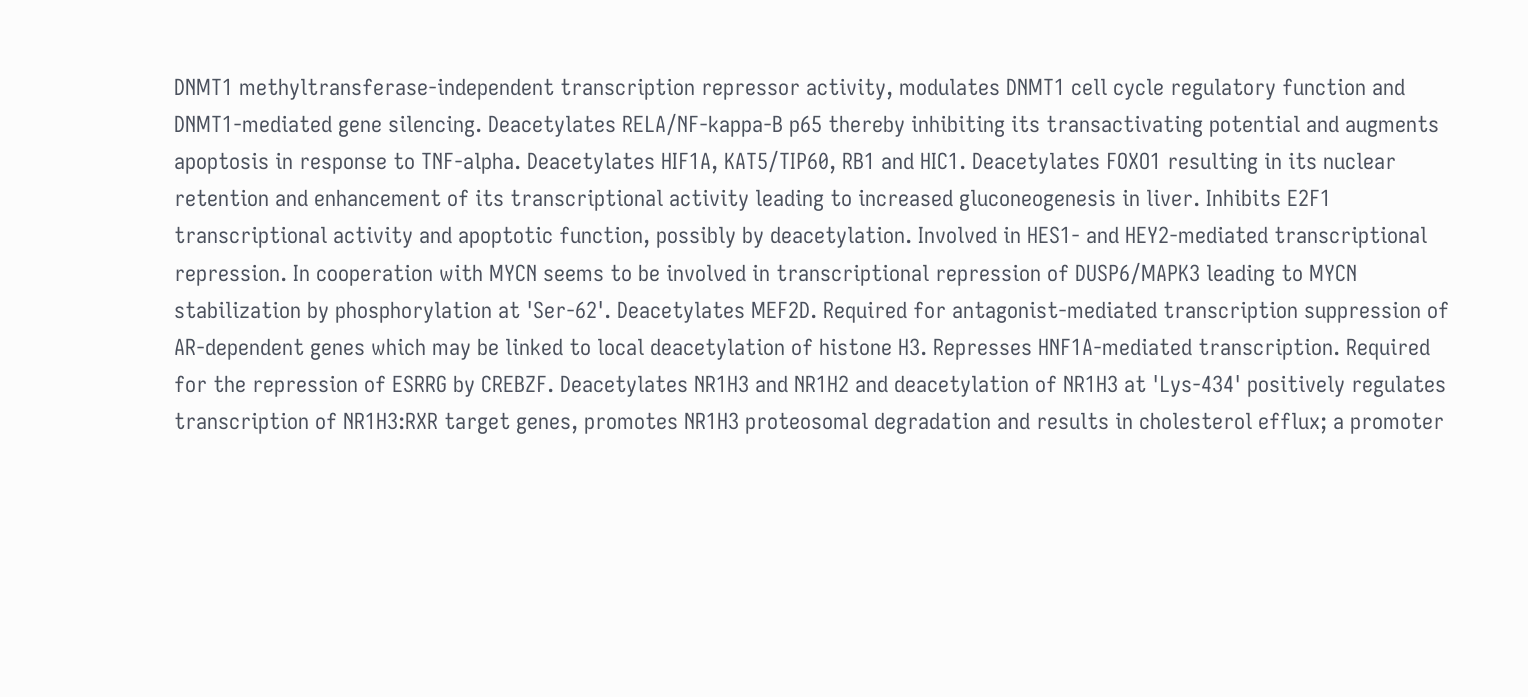DNMT1 methyltransferase-independent transcription repressor activity, modulates DNMT1 cell cycle regulatory function and DNMT1-mediated gene silencing. Deacetylates RELA/NF-kappa-B p65 thereby inhibiting its transactivating potential and augments apoptosis in response to TNF-alpha. Deacetylates HIF1A, KAT5/TIP60, RB1 and HIC1. Deacetylates FOXO1 resulting in its nuclear retention and enhancement of its transcriptional activity leading to increased gluconeogenesis in liver. Inhibits E2F1 transcriptional activity and apoptotic function, possibly by deacetylation. Involved in HES1- and HEY2-mediated transcriptional repression. In cooperation with MYCN seems to be involved in transcriptional repression of DUSP6/MAPK3 leading to MYCN stabilization by phosphorylation at 'Ser-62'. Deacetylates MEF2D. Required for antagonist-mediated transcription suppression of AR-dependent genes which may be linked to local deacetylation of histone H3. Represses HNF1A-mediated transcription. Required for the repression of ESRRG by CREBZF. Deacetylates NR1H3 and NR1H2 and deacetylation of NR1H3 at 'Lys-434' positively regulates transcription of NR1H3:RXR target genes, promotes NR1H3 proteosomal degradation and results in cholesterol efflux; a promoter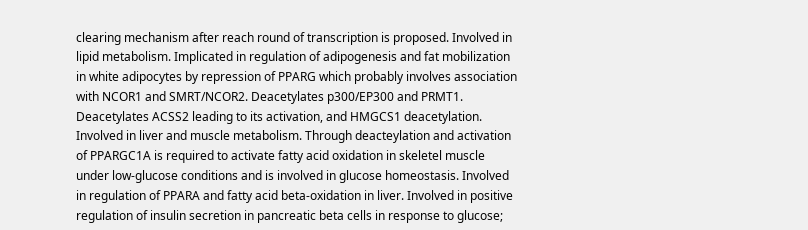clearing mechanism after reach round of transcription is proposed. Involved in lipid metabolism. Implicated in regulation of adipogenesis and fat mobilization in white adipocytes by repression of PPARG which probably involves association with NCOR1 and SMRT/NCOR2. Deacetylates p300/EP300 and PRMT1. Deacetylates ACSS2 leading to its activation, and HMGCS1 deacetylation. Involved in liver and muscle metabolism. Through deacteylation and activation of PPARGC1A is required to activate fatty acid oxidation in skeletel muscle under low-glucose conditions and is involved in glucose homeostasis. Involved in regulation of PPARA and fatty acid beta-oxidation in liver. Involved in positive regulation of insulin secretion in pancreatic beta cells in response to glucose;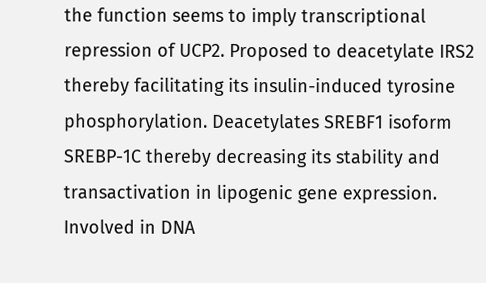the function seems to imply transcriptional repression of UCP2. Proposed to deacetylate IRS2 thereby facilitating its insulin-induced tyrosine phosphorylation. Deacetylates SREBF1 isoform SREBP-1C thereby decreasing its stability and transactivation in lipogenic gene expression. Involved in DNA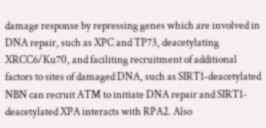damage response by repressing genes which are involved in DNA repair, such as XPC and TP73, deacetylating XRCC6/Ku70, and faciliting recruitment of additional factors to sites of damaged DNA, such as SIRT1-deacetylated NBN can recruit ATM to initiate DNA repair and SIRT1-deacetylated XPA interacts with RPA2. Also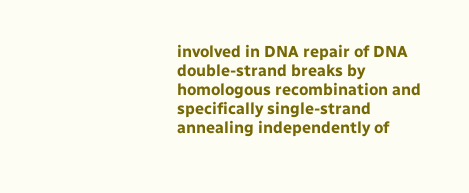involved in DNA repair of DNA double-strand breaks by homologous recombination and specifically single-strand annealing independently of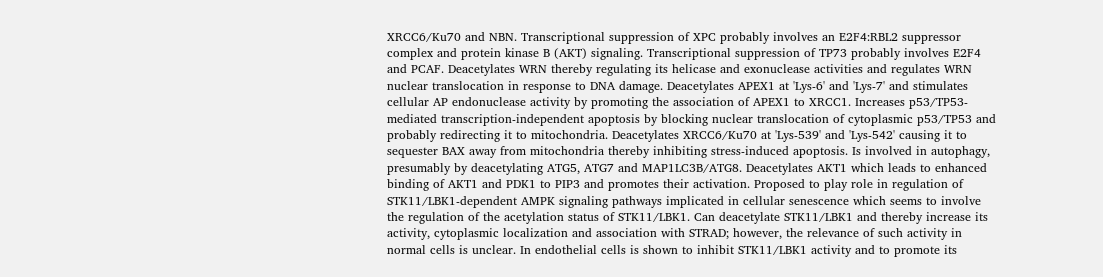XRCC6/Ku70 and NBN. Transcriptional suppression of XPC probably involves an E2F4:RBL2 suppressor complex and protein kinase B (AKT) signaling. Transcriptional suppression of TP73 probably involves E2F4 and PCAF. Deacetylates WRN thereby regulating its helicase and exonuclease activities and regulates WRN nuclear translocation in response to DNA damage. Deacetylates APEX1 at 'Lys-6' and 'Lys-7' and stimulates cellular AP endonuclease activity by promoting the association of APEX1 to XRCC1. Increases p53/TP53-mediated transcription-independent apoptosis by blocking nuclear translocation of cytoplasmic p53/TP53 and probably redirecting it to mitochondria. Deacetylates XRCC6/Ku70 at 'Lys-539' and 'Lys-542' causing it to sequester BAX away from mitochondria thereby inhibiting stress-induced apoptosis. Is involved in autophagy, presumably by deacetylating ATG5, ATG7 and MAP1LC3B/ATG8. Deacetylates AKT1 which leads to enhanced binding of AKT1 and PDK1 to PIP3 and promotes their activation. Proposed to play role in regulation of STK11/LBK1-dependent AMPK signaling pathways implicated in cellular senescence which seems to involve the regulation of the acetylation status of STK11/LBK1. Can deacetylate STK11/LBK1 and thereby increase its activity, cytoplasmic localization and association with STRAD; however, the relevance of such activity in normal cells is unclear. In endothelial cells is shown to inhibit STK11/LBK1 activity and to promote its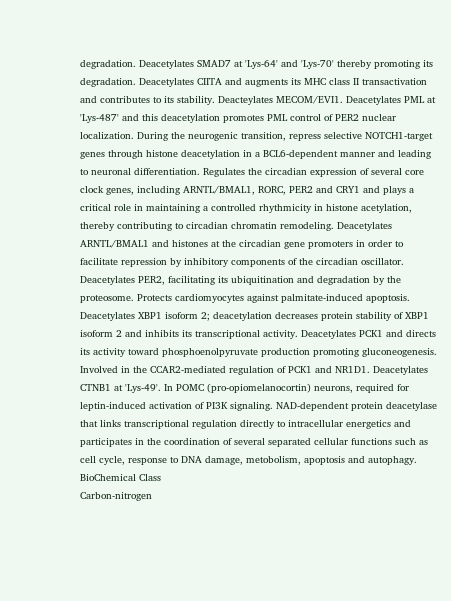degradation. Deacetylates SMAD7 at 'Lys-64' and 'Lys-70' thereby promoting its degradation. Deacetylates CIITA and augments its MHC class II transactivation and contributes to its stability. Deacteylates MECOM/EVI1. Deacetylates PML at 'Lys-487' and this deacetylation promotes PML control of PER2 nuclear localization. During the neurogenic transition, repress selective NOTCH1-target genes through histone deacetylation in a BCL6-dependent manner and leading to neuronal differentiation. Regulates the circadian expression of several core clock genes, including ARNTL/BMAL1, RORC, PER2 and CRY1 and plays a critical role in maintaining a controlled rhythmicity in histone acetylation, thereby contributing to circadian chromatin remodeling. Deacetylates ARNTL/BMAL1 and histones at the circadian gene promoters in order to facilitate repression by inhibitory components of the circadian oscillator. Deacetylates PER2, facilitating its ubiquitination and degradation by the proteosome. Protects cardiomyocytes against palmitate-induced apoptosis. Deacetylates XBP1 isoform 2; deacetylation decreases protein stability of XBP1 isoform 2 and inhibits its transcriptional activity. Deacetylates PCK1 and directs its activity toward phosphoenolpyruvate production promoting gluconeogenesis. Involved in the CCAR2-mediated regulation of PCK1 and NR1D1. Deacetylates CTNB1 at 'Lys-49'. In POMC (pro-opiomelanocortin) neurons, required for leptin-induced activation of PI3K signaling. NAD-dependent protein deacetylase that links transcriptional regulation directly to intracellular energetics and participates in the coordination of several separated cellular functions such as cell cycle, response to DNA damage, metobolism, apoptosis and autophagy.
BioChemical Class
Carbon-nitrogen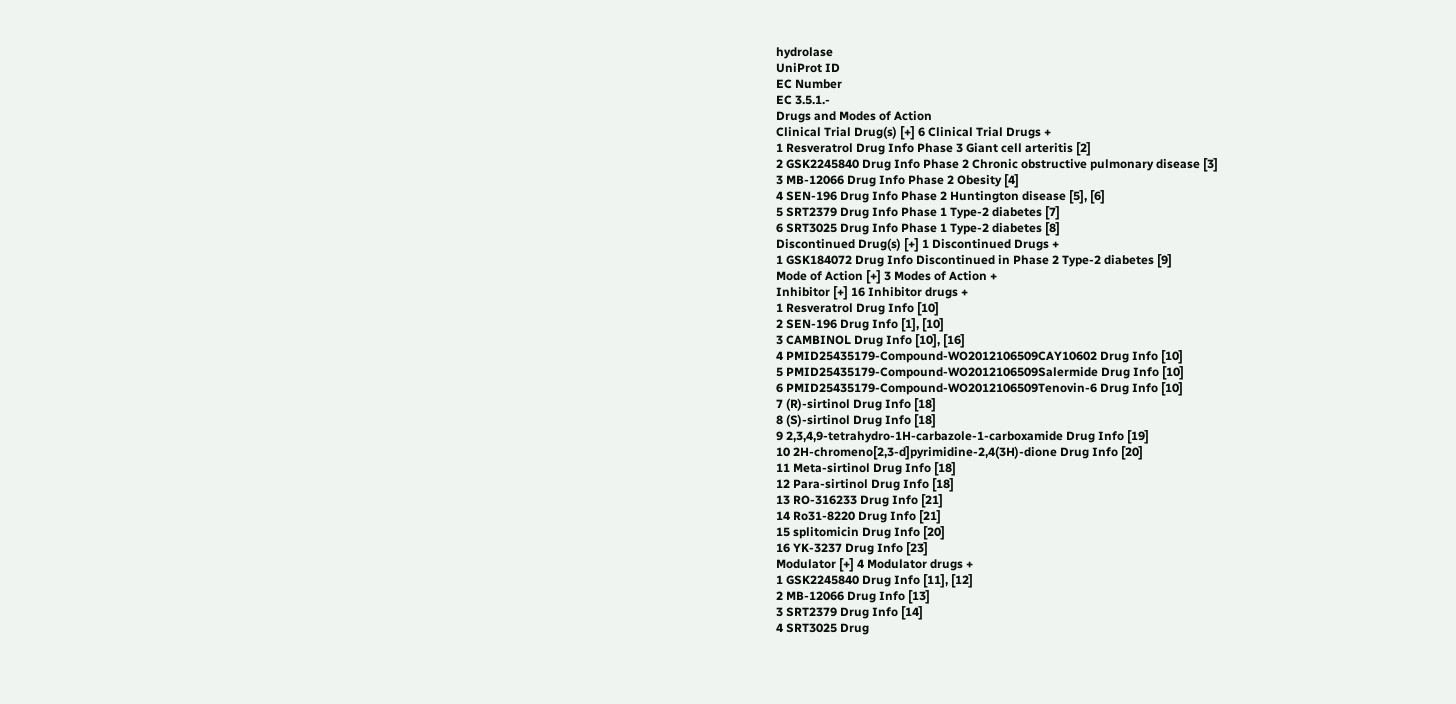hydrolase
UniProt ID
EC Number
EC 3.5.1.-
Drugs and Modes of Action
Clinical Trial Drug(s) [+] 6 Clinical Trial Drugs +
1 Resveratrol Drug Info Phase 3 Giant cell arteritis [2]
2 GSK2245840 Drug Info Phase 2 Chronic obstructive pulmonary disease [3]
3 MB-12066 Drug Info Phase 2 Obesity [4]
4 SEN-196 Drug Info Phase 2 Huntington disease [5], [6]
5 SRT2379 Drug Info Phase 1 Type-2 diabetes [7]
6 SRT3025 Drug Info Phase 1 Type-2 diabetes [8]
Discontinued Drug(s) [+] 1 Discontinued Drugs +
1 GSK184072 Drug Info Discontinued in Phase 2 Type-2 diabetes [9]
Mode of Action [+] 3 Modes of Action +
Inhibitor [+] 16 Inhibitor drugs +
1 Resveratrol Drug Info [10]
2 SEN-196 Drug Info [1], [10]
3 CAMBINOL Drug Info [10], [16]
4 PMID25435179-Compound-WO2012106509CAY10602 Drug Info [10]
5 PMID25435179-Compound-WO2012106509Salermide Drug Info [10]
6 PMID25435179-Compound-WO2012106509Tenovin-6 Drug Info [10]
7 (R)-sirtinol Drug Info [18]
8 (S)-sirtinol Drug Info [18]
9 2,3,4,9-tetrahydro-1H-carbazole-1-carboxamide Drug Info [19]
10 2H-chromeno[2,3-d]pyrimidine-2,4(3H)-dione Drug Info [20]
11 Meta-sirtinol Drug Info [18]
12 Para-sirtinol Drug Info [18]
13 RO-316233 Drug Info [21]
14 Ro31-8220 Drug Info [21]
15 splitomicin Drug Info [20]
16 YK-3237 Drug Info [23]
Modulator [+] 4 Modulator drugs +
1 GSK2245840 Drug Info [11], [12]
2 MB-12066 Drug Info [13]
3 SRT2379 Drug Info [14]
4 SRT3025 Drug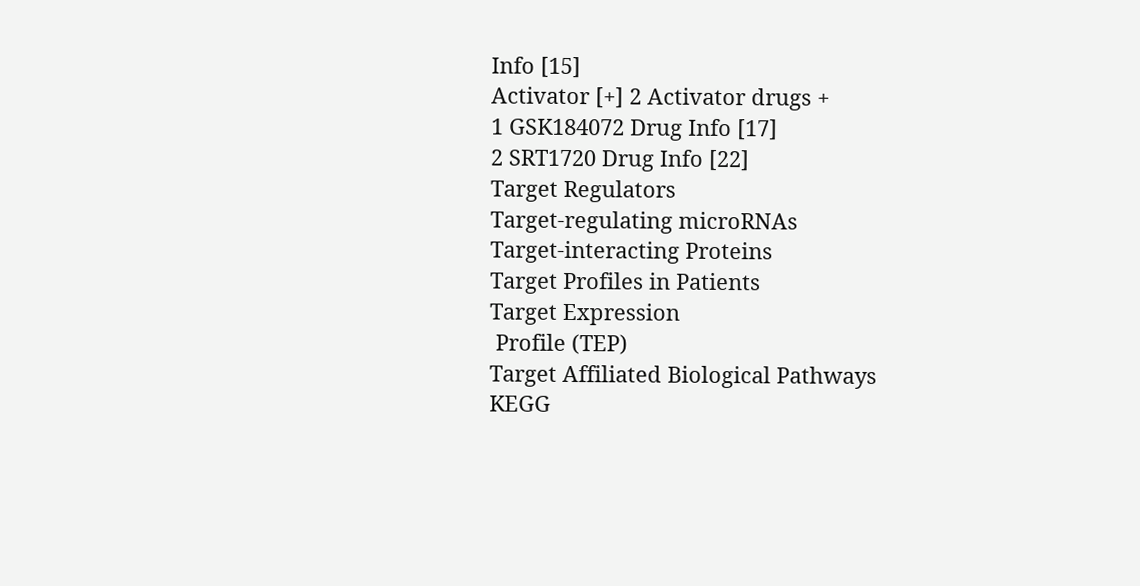Info [15]
Activator [+] 2 Activator drugs +
1 GSK184072 Drug Info [17]
2 SRT1720 Drug Info [22]
Target Regulators
Target-regulating microRNAs
Target-interacting Proteins
Target Profiles in Patients
Target Expression
 Profile (TEP)
Target Affiliated Biological Pathways
KEGG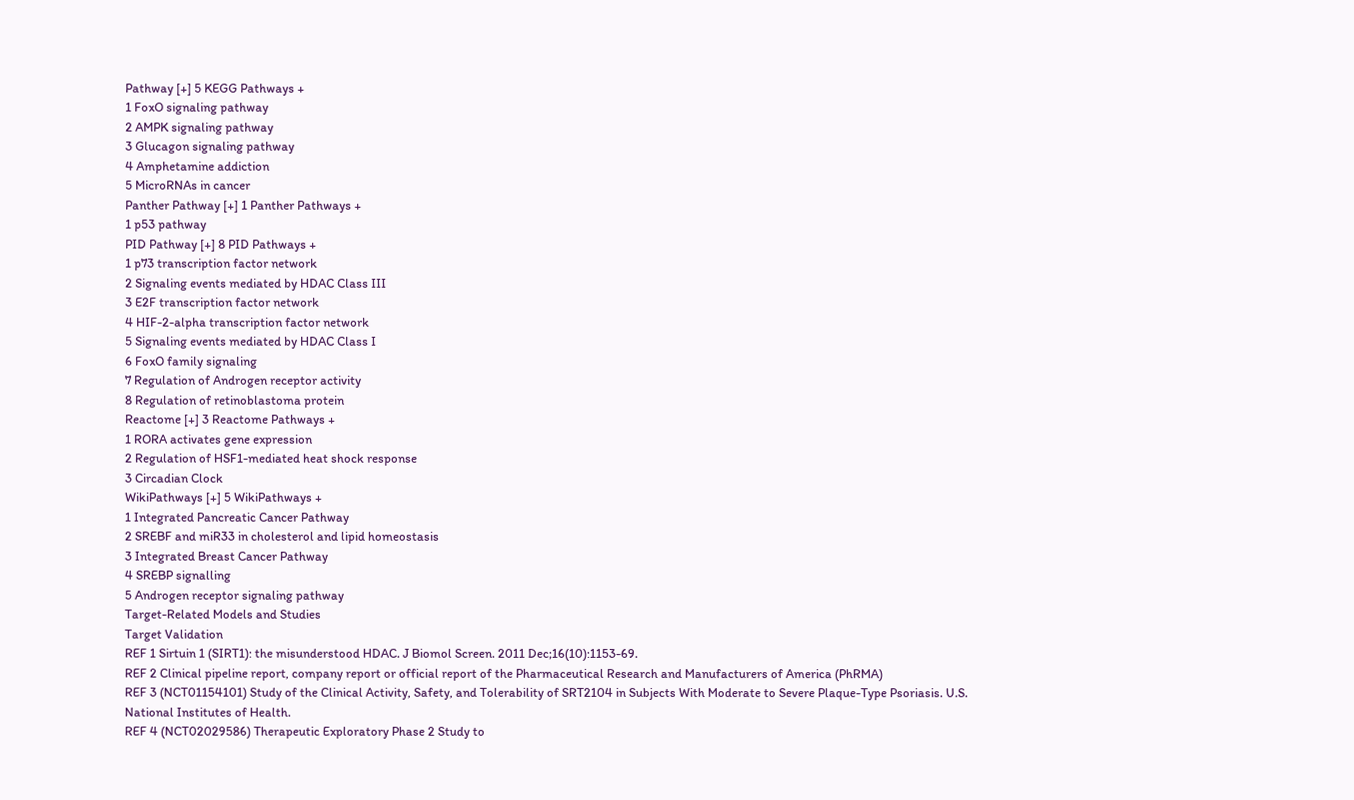Pathway [+] 5 KEGG Pathways +
1 FoxO signaling pathway
2 AMPK signaling pathway
3 Glucagon signaling pathway
4 Amphetamine addiction
5 MicroRNAs in cancer
Panther Pathway [+] 1 Panther Pathways +
1 p53 pathway
PID Pathway [+] 8 PID Pathways +
1 p73 transcription factor network
2 Signaling events mediated by HDAC Class III
3 E2F transcription factor network
4 HIF-2-alpha transcription factor network
5 Signaling events mediated by HDAC Class I
6 FoxO family signaling
7 Regulation of Androgen receptor activity
8 Regulation of retinoblastoma protein
Reactome [+] 3 Reactome Pathways +
1 RORA activates gene expression
2 Regulation of HSF1-mediated heat shock response
3 Circadian Clock
WikiPathways [+] 5 WikiPathways +
1 Integrated Pancreatic Cancer Pathway
2 SREBF and miR33 in cholesterol and lipid homeostasis
3 Integrated Breast Cancer Pathway
4 SREBP signalling
5 Androgen receptor signaling pathway
Target-Related Models and Studies
Target Validation
REF 1 Sirtuin 1 (SIRT1): the misunderstood HDAC. J Biomol Screen. 2011 Dec;16(10):1153-69.
REF 2 Clinical pipeline report, company report or official report of the Pharmaceutical Research and Manufacturers of America (PhRMA)
REF 3 (NCT01154101) Study of the Clinical Activity, Safety, and Tolerability of SRT2104 in Subjects With Moderate to Severe Plaque-Type Psoriasis. U.S. National Institutes of Health.
REF 4 (NCT02029586) Therapeutic Exploratory Phase 2 Study to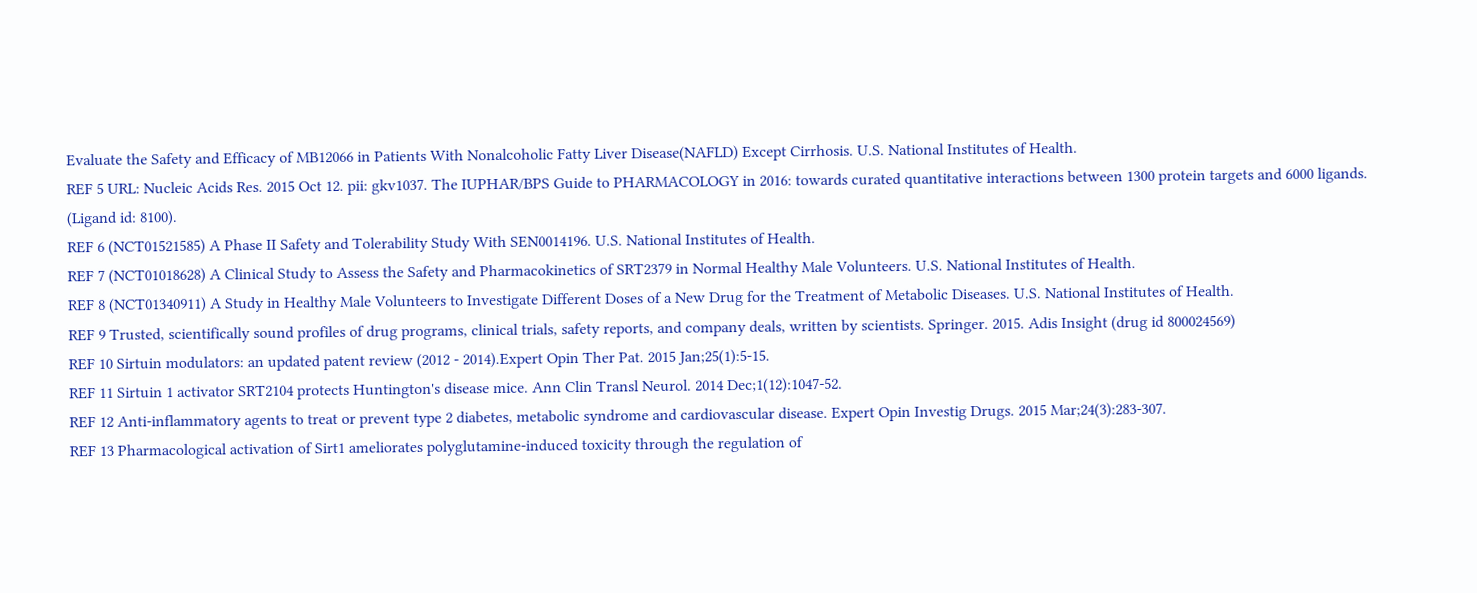Evaluate the Safety and Efficacy of MB12066 in Patients With Nonalcoholic Fatty Liver Disease(NAFLD) Except Cirrhosis. U.S. National Institutes of Health.
REF 5 URL: Nucleic Acids Res. 2015 Oct 12. pii: gkv1037. The IUPHAR/BPS Guide to PHARMACOLOGY in 2016: towards curated quantitative interactions between 1300 protein targets and 6000 ligands. (Ligand id: 8100).
REF 6 (NCT01521585) A Phase II Safety and Tolerability Study With SEN0014196. U.S. National Institutes of Health.
REF 7 (NCT01018628) A Clinical Study to Assess the Safety and Pharmacokinetics of SRT2379 in Normal Healthy Male Volunteers. U.S. National Institutes of Health.
REF 8 (NCT01340911) A Study in Healthy Male Volunteers to Investigate Different Doses of a New Drug for the Treatment of Metabolic Diseases. U.S. National Institutes of Health.
REF 9 Trusted, scientifically sound profiles of drug programs, clinical trials, safety reports, and company deals, written by scientists. Springer. 2015. Adis Insight (drug id 800024569)
REF 10 Sirtuin modulators: an updated patent review (2012 - 2014).Expert Opin Ther Pat. 2015 Jan;25(1):5-15.
REF 11 Sirtuin 1 activator SRT2104 protects Huntington's disease mice. Ann Clin Transl Neurol. 2014 Dec;1(12):1047-52.
REF 12 Anti-inflammatory agents to treat or prevent type 2 diabetes, metabolic syndrome and cardiovascular disease. Expert Opin Investig Drugs. 2015 Mar;24(3):283-307.
REF 13 Pharmacological activation of Sirt1 ameliorates polyglutamine-induced toxicity through the regulation of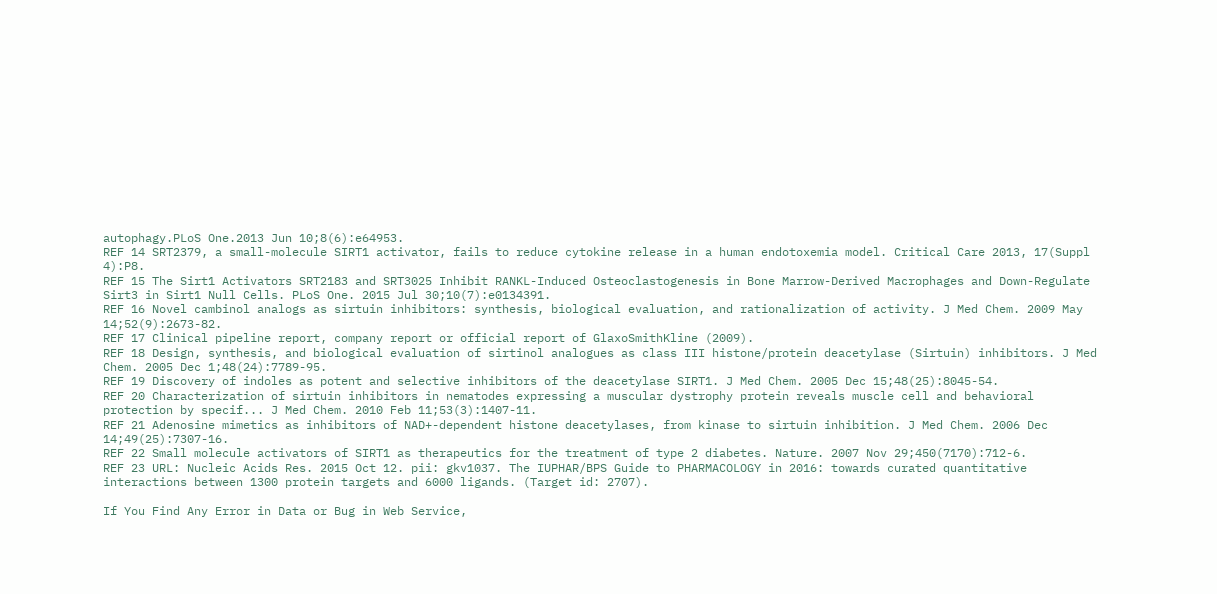autophagy.PLoS One.2013 Jun 10;8(6):e64953.
REF 14 SRT2379, a small-molecule SIRT1 activator, fails to reduce cytokine release in a human endotoxemia model. Critical Care 2013, 17(Suppl 4):P8.
REF 15 The Sirt1 Activators SRT2183 and SRT3025 Inhibit RANKL-Induced Osteoclastogenesis in Bone Marrow-Derived Macrophages and Down-Regulate Sirt3 in Sirt1 Null Cells. PLoS One. 2015 Jul 30;10(7):e0134391.
REF 16 Novel cambinol analogs as sirtuin inhibitors: synthesis, biological evaluation, and rationalization of activity. J Med Chem. 2009 May 14;52(9):2673-82.
REF 17 Clinical pipeline report, company report or official report of GlaxoSmithKline (2009).
REF 18 Design, synthesis, and biological evaluation of sirtinol analogues as class III histone/protein deacetylase (Sirtuin) inhibitors. J Med Chem. 2005 Dec 1;48(24):7789-95.
REF 19 Discovery of indoles as potent and selective inhibitors of the deacetylase SIRT1. J Med Chem. 2005 Dec 15;48(25):8045-54.
REF 20 Characterization of sirtuin inhibitors in nematodes expressing a muscular dystrophy protein reveals muscle cell and behavioral protection by specif... J Med Chem. 2010 Feb 11;53(3):1407-11.
REF 21 Adenosine mimetics as inhibitors of NAD+-dependent histone deacetylases, from kinase to sirtuin inhibition. J Med Chem. 2006 Dec 14;49(25):7307-16.
REF 22 Small molecule activators of SIRT1 as therapeutics for the treatment of type 2 diabetes. Nature. 2007 Nov 29;450(7170):712-6.
REF 23 URL: Nucleic Acids Res. 2015 Oct 12. pii: gkv1037. The IUPHAR/BPS Guide to PHARMACOLOGY in 2016: towards curated quantitative interactions between 1300 protein targets and 6000 ligands. (Target id: 2707).

If You Find Any Error in Data or Bug in Web Service,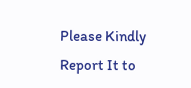Please Kindly Report It to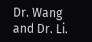Dr. Wang and Dr. Li.